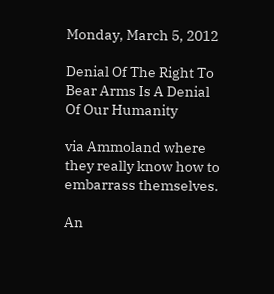Monday, March 5, 2012

Denial Of The Right To Bear Arms Is A Denial Of Our Humanity

via Ammoland where they really know how to embarrass themselves.

An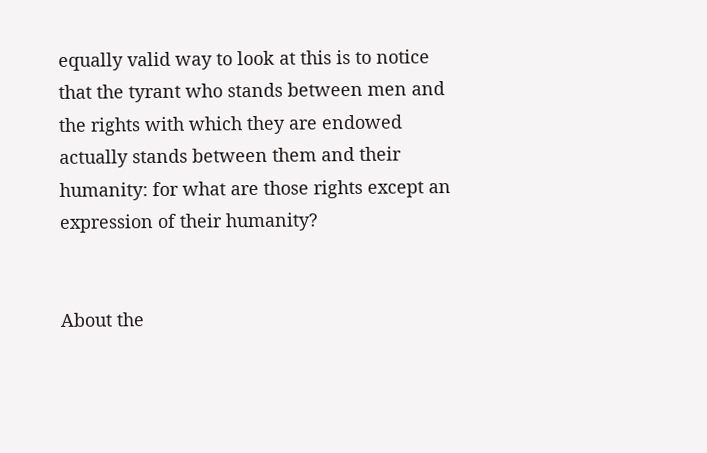equally valid way to look at this is to notice that the tyrant who stands between men and the rights with which they are endowed actually stands between them and their humanity: for what are those rights except an expression of their humanity?


About the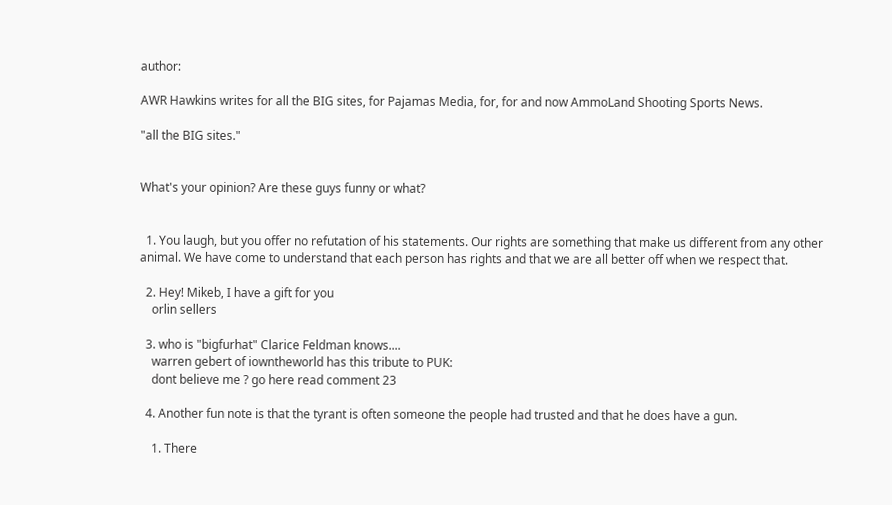author:

AWR Hawkins writes for all the BIG sites, for Pajamas Media, for, for and now AmmoLand Shooting Sports News.

"all the BIG sites."


What's your opinion? Are these guys funny or what?


  1. You laugh, but you offer no refutation of his statements. Our rights are something that make us different from any other animal. We have come to understand that each person has rights and that we are all better off when we respect that.

  2. Hey! Mikeb, I have a gift for you
    orlin sellers

  3. who is "bigfurhat" Clarice Feldman knows....
    warren gebert of iowntheworld has this tribute to PUK:
    dont believe me ? go here read comment 23

  4. Another fun note is that the tyrant is often someone the people had trusted and that he does have a gun.

    1. There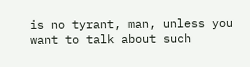is no tyrant, man, unless you want to talk about such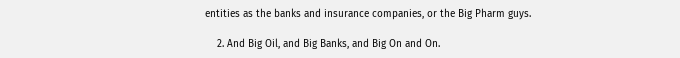entities as the banks and insurance companies, or the Big Pharm guys.

    2. And Big Oil, and Big Banks, and Big On and On.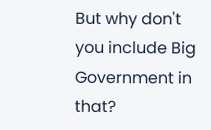But why don't you include Big Government in that?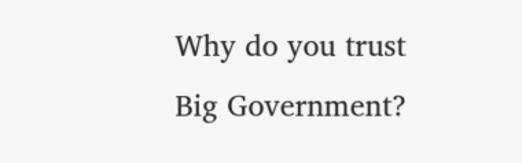Why do you trust Big Government?